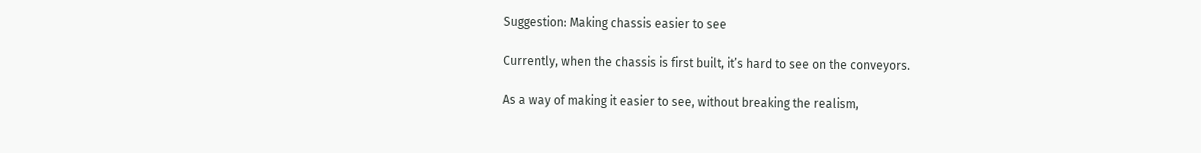Suggestion: Making chassis easier to see

Currently, when the chassis is first built, it’s hard to see on the conveyors.

As a way of making it easier to see, without breaking the realism,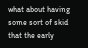what about having some sort of skid that the early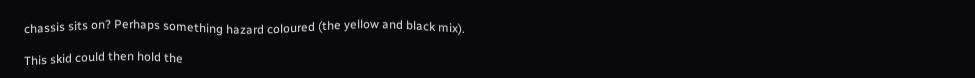chassis sits on? Perhaps something hazard coloured (the yellow and black mix).

This skid could then hold the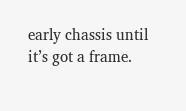early chassis until it’s got a frame.